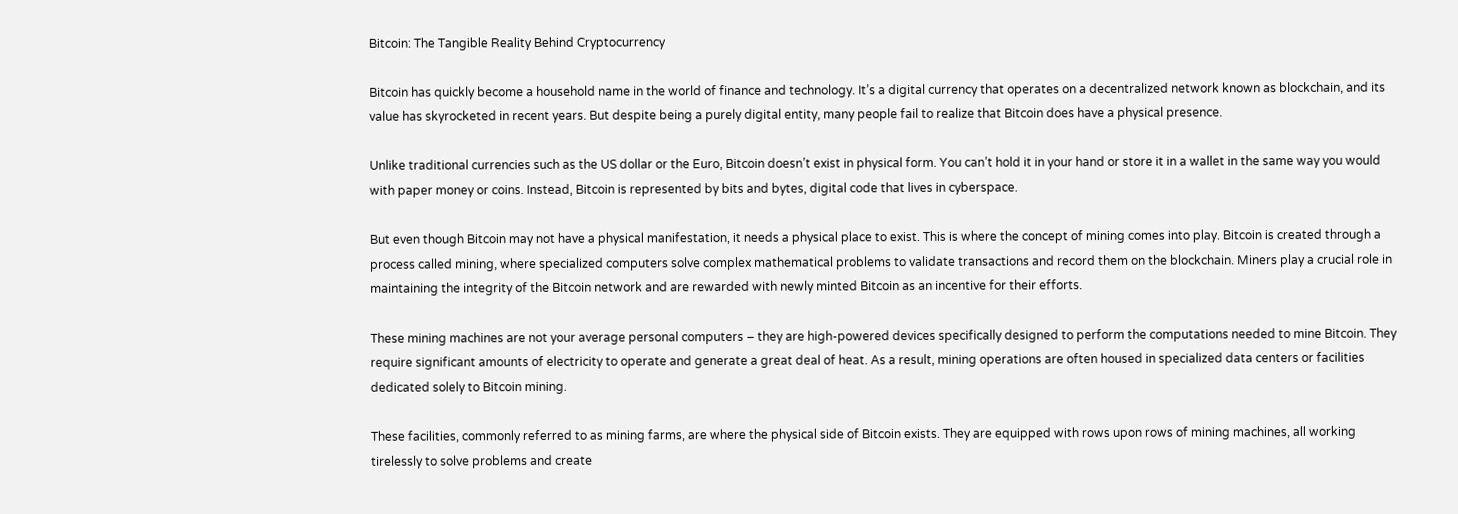Bitcoin: The Tangible Reality Behind Cryptocurrency

Bitcoin has quickly become a household name in the world of finance and technology. It’s a digital currency that operates on a decentralized network known as blockchain, and its value has skyrocketed in recent years. But despite being a purely digital entity, many people fail to realize that Bitcoin does have a physical presence.

Unlike traditional currencies such as the US dollar or the Euro, Bitcoin doesn’t exist in physical form. You can’t hold it in your hand or store it in a wallet in the same way you would with paper money or coins. Instead, Bitcoin is represented by bits and bytes, digital code that lives in cyberspace.

But even though Bitcoin may not have a physical manifestation, it needs a physical place to exist. This is where the concept of mining comes into play. Bitcoin is created through a process called mining, where specialized computers solve complex mathematical problems to validate transactions and record them on the blockchain. Miners play a crucial role in maintaining the integrity of the Bitcoin network and are rewarded with newly minted Bitcoin as an incentive for their efforts.

These mining machines are not your average personal computers – they are high-powered devices specifically designed to perform the computations needed to mine Bitcoin. They require significant amounts of electricity to operate and generate a great deal of heat. As a result, mining operations are often housed in specialized data centers or facilities dedicated solely to Bitcoin mining.

These facilities, commonly referred to as mining farms, are where the physical side of Bitcoin exists. They are equipped with rows upon rows of mining machines, all working tirelessly to solve problems and create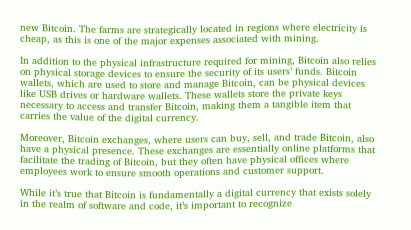new Bitcoin. The farms are strategically located in regions where electricity is cheap, as this is one of the major expenses associated with mining.

In addition to the physical infrastructure required for mining, Bitcoin also relies on physical storage devices to ensure the security of its users’ funds. Bitcoin wallets, which are used to store and manage Bitcoin, can be physical devices like USB drives or hardware wallets. These wallets store the private keys necessary to access and transfer Bitcoin, making them a tangible item that carries the value of the digital currency.

Moreover, Bitcoin exchanges, where users can buy, sell, and trade Bitcoin, also have a physical presence. These exchanges are essentially online platforms that facilitate the trading of Bitcoin, but they often have physical offices where employees work to ensure smooth operations and customer support.

While it’s true that Bitcoin is fundamentally a digital currency that exists solely in the realm of software and code, it’s important to recognize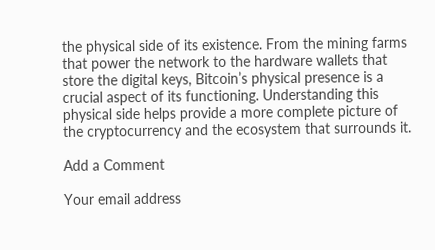the physical side of its existence. From the mining farms that power the network to the hardware wallets that store the digital keys, Bitcoin’s physical presence is a crucial aspect of its functioning. Understanding this physical side helps provide a more complete picture of the cryptocurrency and the ecosystem that surrounds it.

Add a Comment

Your email address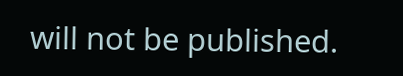will not be published.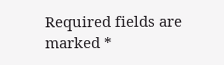Required fields are marked *